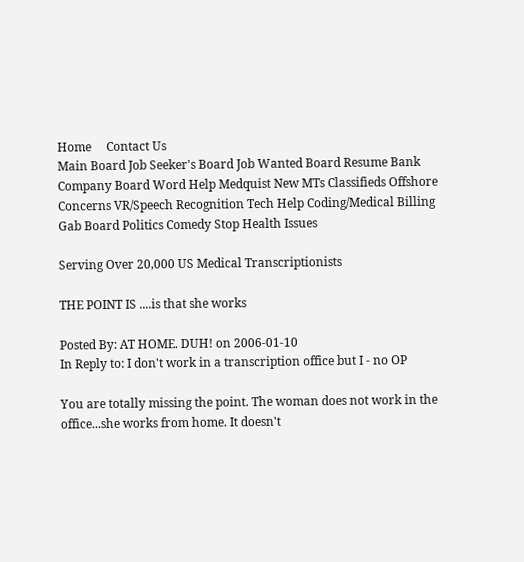Home     Contact Us
Main Board Job Seeker's Board Job Wanted Board Resume Bank Company Board Word Help Medquist New MTs Classifieds Offshore Concerns VR/Speech Recognition Tech Help Coding/Medical Billing
Gab Board Politics Comedy Stop Health Issues

Serving Over 20,000 US Medical Transcriptionists

THE POINT IS ....is that she works

Posted By: AT HOME. DUH! on 2006-01-10
In Reply to: I don't work in a transcription office but I - no OP

You are totally missing the point. The woman does not work in the office...she works from home. It doesn't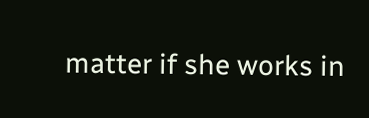matter if she works in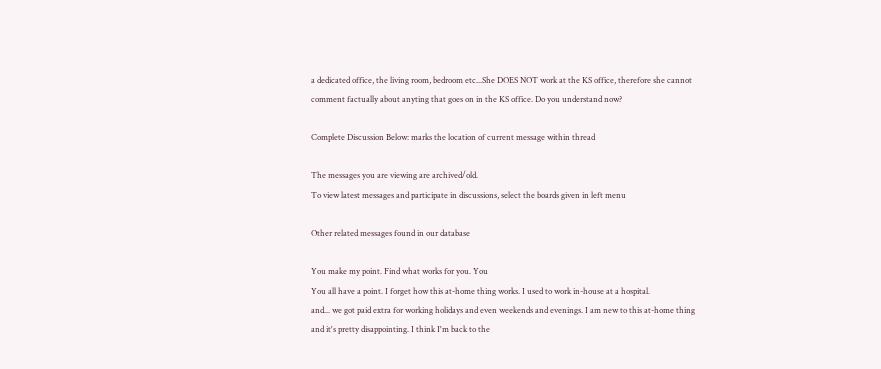a dedicated office, the living room, bedroom etc...She DOES NOT work at the KS office, therefore she cannot comment factually about anyting that goes on in the KS office. Do you understand now?

Complete Discussion Below: marks the location of current message within thread

The messages you are viewing are archived/old.
To view latest messages and participate in discussions, select the boards given in left menu

Other related messages found in our database

You make my point. Find what works for you. You
You all have a point. I forget how this at-home thing works. I used to work in-house at a hospital.
and... we got paid extra for working holidays and even weekends and evenings. I am new to this at-home thing and it's pretty disappointing. I think I'm back to the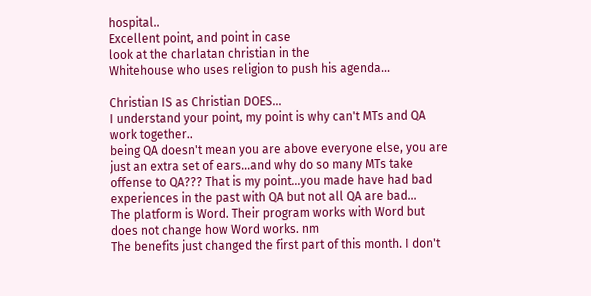hospital..
Excellent point, and point in case
look at the charlatan christian in the
Whitehouse who uses religion to push his agenda...

Christian IS as Christian DOES...
I understand your point, my point is why can't MTs and QA work together..
being QA doesn't mean you are above everyone else, you are just an extra set of ears...and why do so many MTs take offense to QA??? That is my point...you made have had bad experiences in the past with QA but not all QA are bad...
The platform is Word. Their program works with Word but does not change how Word works. nm
The benefits just changed the first part of this month. I don't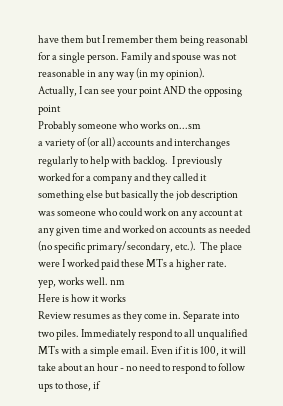have them but I remember them being reasonabl for a single person. Family and spouse was not reasonable in any way (in my opinion).
Actually, I can see your point AND the opposing point
Probably someone who works on...sm
a variety of (or all) accounts and interchanges regularly to help with backlog.  I previously worked for a company and they called it something else but basically the job description was someone who could work on any account at any given time and worked on accounts as needed (no specific primary/secondary, etc.).  The place were I worked paid these MTs a higher rate.
yep, works well. nm
Here is how it works
Review resumes as they come in. Separate into two piles. Immediately respond to all unqualified MTs with a simple email. Even if it is 100, it will take about an hour - no need to respond to follow ups to those, if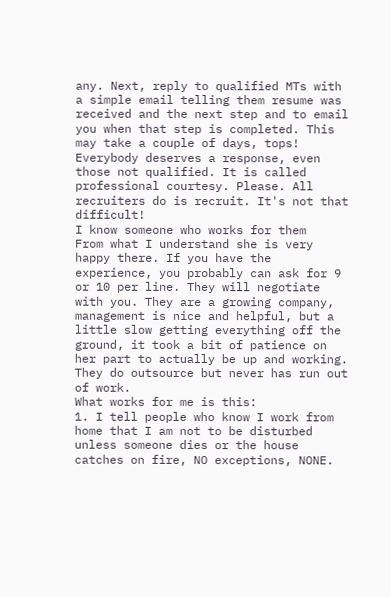any. Next, reply to qualified MTs with a simple email telling them resume was received and the next step and to email you when that step is completed. This may take a couple of days, tops! Everybody deserves a response, even those not qualified. It is called professional courtesy. Please. All recruiters do is recruit. It's not that difficult!
I know someone who works for them
From what I understand she is very happy there. If you have the experience, you probably can ask for 9 or 10 per line. They will negotiate with you. They are a growing company, management is nice and helpful, but a little slow getting everything off the ground, it took a bit of patience on her part to actually be up and working. They do outsource but never has run out of work.
What works for me is this:
1. I tell people who know I work from home that I am not to be disturbed unless someone dies or the house catches on fire, NO exceptions, NONE.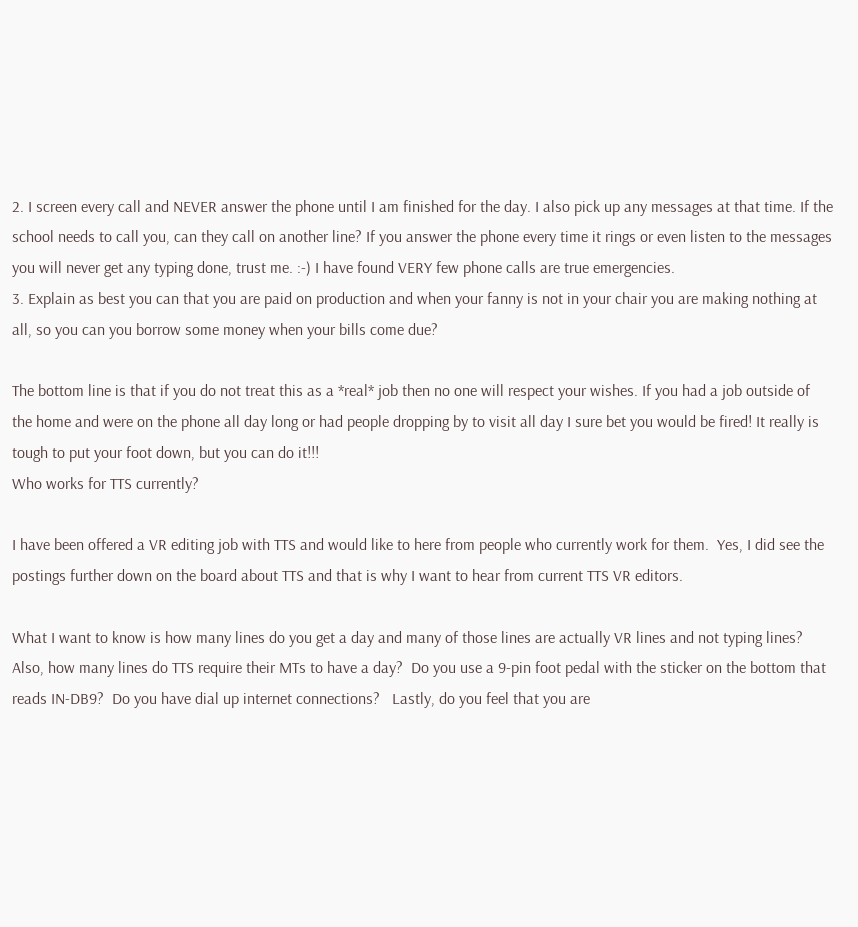2. I screen every call and NEVER answer the phone until I am finished for the day. I also pick up any messages at that time. If the school needs to call you, can they call on another line? If you answer the phone every time it rings or even listen to the messages you will never get any typing done, trust me. :-) I have found VERY few phone calls are true emergencies.
3. Explain as best you can that you are paid on production and when your fanny is not in your chair you are making nothing at all, so you can you borrow some money when your bills come due?

The bottom line is that if you do not treat this as a *real* job then no one will respect your wishes. If you had a job outside of the home and were on the phone all day long or had people dropping by to visit all day I sure bet you would be fired! It really is tough to put your foot down, but you can do it!!!
Who works for TTS currently?

I have been offered a VR editing job with TTS and would like to here from people who currently work for them.  Yes, I did see the postings further down on the board about TTS and that is why I want to hear from current TTS VR editors.

What I want to know is how many lines do you get a day and many of those lines are actually VR lines and not typing lines?    Also, how many lines do TTS require their MTs to have a day?  Do you use a 9-pin foot pedal with the sticker on the bottom that reads IN-DB9?  Do you have dial up internet connections?   Lastly, do you feel that you are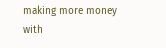making more money with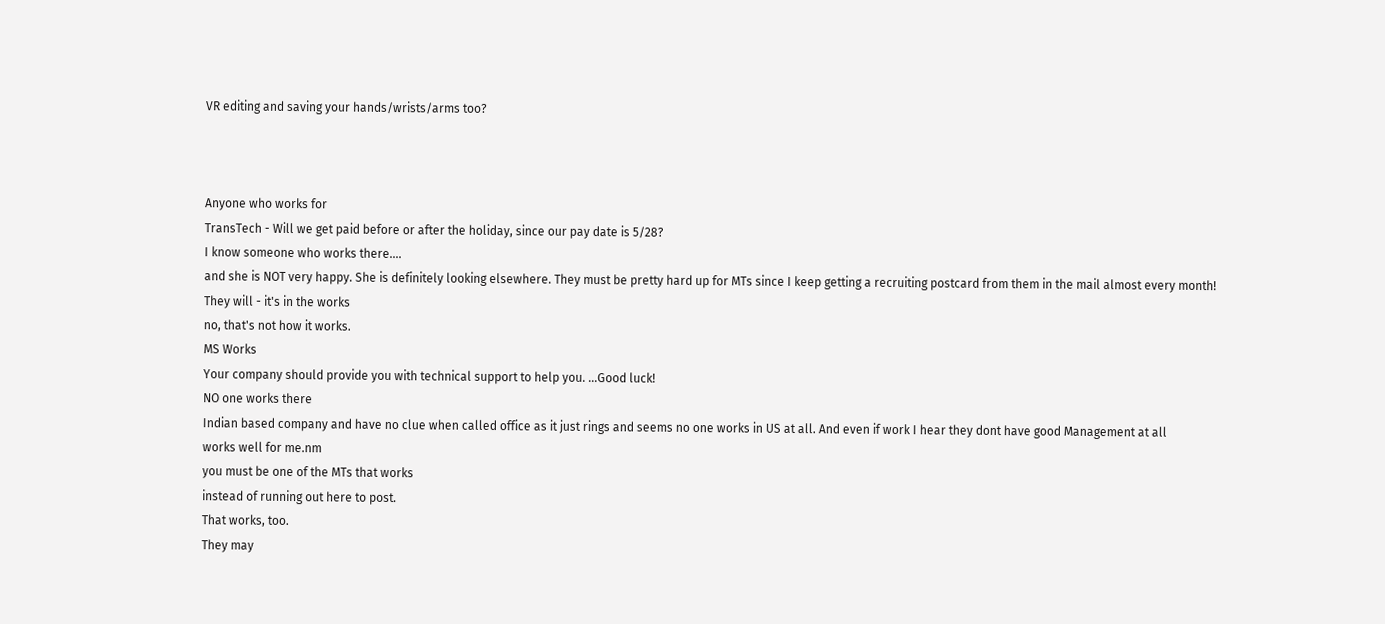VR editing and saving your hands/wrists/arms too?



Anyone who works for
TransTech - Will we get paid before or after the holiday, since our pay date is 5/28?
I know someone who works there....
and she is NOT very happy. She is definitely looking elsewhere. They must be pretty hard up for MTs since I keep getting a recruiting postcard from them in the mail almost every month!
They will - it's in the works
no, that's not how it works.
MS Works
Your company should provide you with technical support to help you. ...Good luck!
NO one works there
Indian based company and have no clue when called office as it just rings and seems no one works in US at all. And even if work I hear they dont have good Management at all
works well for me.nm
you must be one of the MTs that works
instead of running out here to post.
That works, too.
They may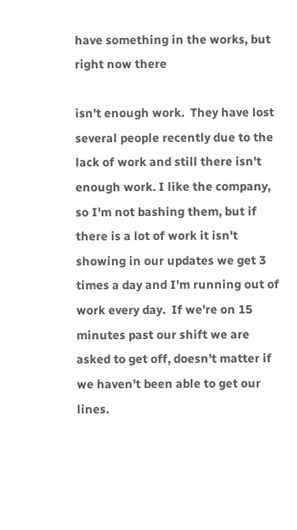have something in the works, but right now there

isn't enough work.  They have lost several people recently due to the lack of work and still there isn't enough work. I like the company, so I'm not bashing them, but if there is a lot of work it isn't showing in our updates we get 3 times a day and I'm running out of work every day.  If we're on 15 minutes past our shift we are asked to get off, doesn't matter if we haven't been able to get our lines.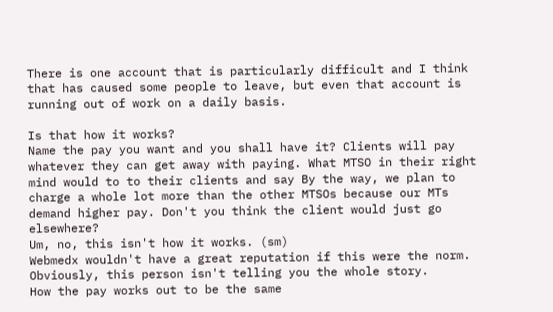There is one account that is particularly difficult and I think that has caused some people to leave, but even that account is running out of work on a daily basis.

Is that how it works?
Name the pay you want and you shall have it? Clients will pay whatever they can get away with paying. What MTSO in their right mind would to to their clients and say By the way, we plan to charge a whole lot more than the other MTSOs because our MTs demand higher pay. Don't you think the client would just go elsewhere?
Um, no, this isn't how it works. (sm)
Webmedx wouldn't have a great reputation if this were the norm. Obviously, this person isn't telling you the whole story.
How the pay works out to be the same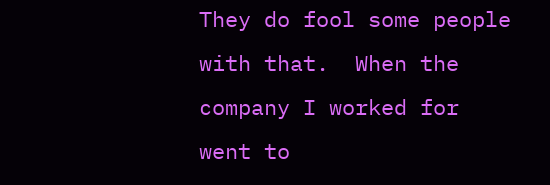They do fool some people with that.  When the company I worked for went to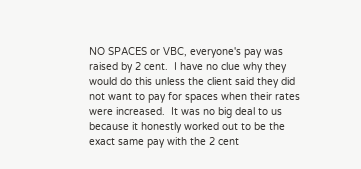NO SPACES or VBC, everyone's pay was raised by 2 cent.  I have no clue why they would do this unless the client said they did not want to pay for spaces when their rates were increased.  It was no big deal to us because it honestly worked out to be the exact same pay with the 2 cent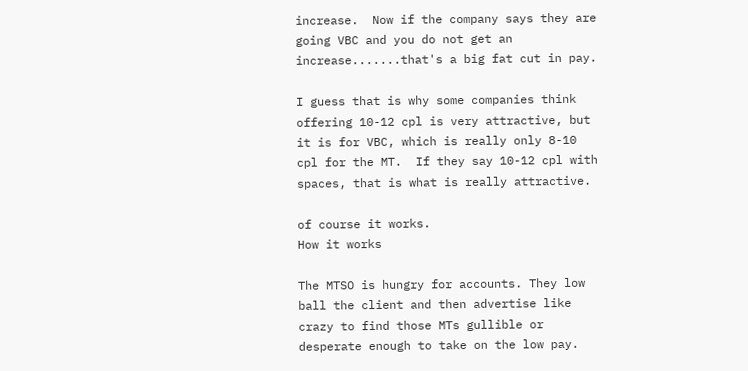increase.  Now if the company says they are going VBC and you do not get an increase.......that's a big fat cut in pay.

I guess that is why some companies think offering 10-12 cpl is very attractive, but it is for VBC, which is really only 8-10 cpl for the MT.  If they say 10-12 cpl with spaces, that is what is really attractive.

of course it works.
How it works

The MTSO is hungry for accounts. They low ball the client and then advertise like crazy to find those MTs gullible or desperate enough to take on the low pay.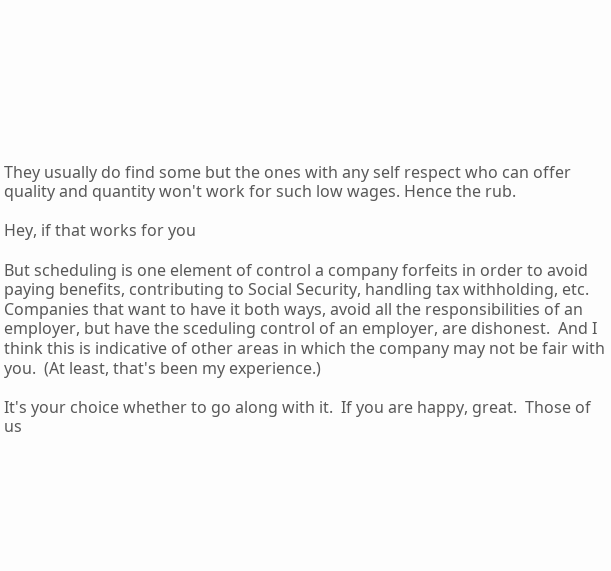They usually do find some but the ones with any self respect who can offer quality and quantity won't work for such low wages. Hence the rub.

Hey, if that works for you

But scheduling is one element of control a company forfeits in order to avoid paying benefits, contributing to Social Security, handling tax withholding, etc.  Companies that want to have it both ways, avoid all the responsibilities of an employer, but have the sceduling control of an employer, are dishonest.  And I think this is indicative of other areas in which the company may not be fair with you.  (At least, that's been my experience.)

It's your choice whether to go along with it.  If you are happy, great.  Those of us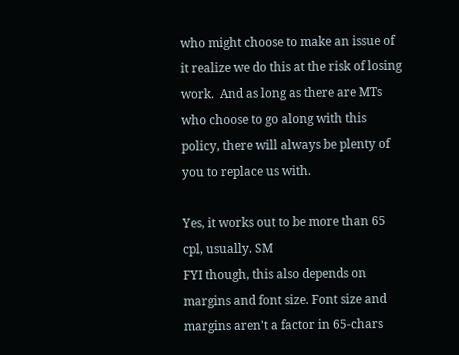who might choose to make an issue of it realize we do this at the risk of losing work.  And as long as there are MTs who choose to go along with this policy, there will always be plenty of you to replace us with.

Yes, it works out to be more than 65 cpl, usually. SM
FYI though, this also depends on margins and font size. Font size and margins aren't a factor in 65-chars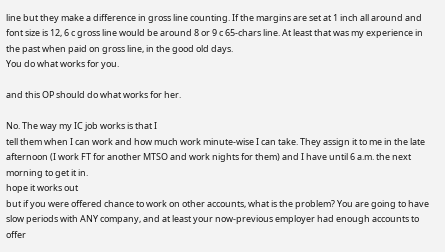line but they make a difference in gross line counting. If the margins are set at 1 inch all around and font size is 12, 6 c gross line would be around 8 or 9 c 65-chars line. At least that was my experience in the past when paid on gross line, in the good old days.
You do what works for you.

and this OP should do what works for her.

No. The way my IC job works is that I
tell them when I can work and how much work minute-wise I can take. They assign it to me in the late afternoon (I work FT for another MTSO and work nights for them) and I have until 6 a.m. the next morning to get it in.
hope it works out
but if you were offered chance to work on other accounts, what is the problem? You are going to have slow periods with ANY company, and at least your now-previous employer had enough accounts to offer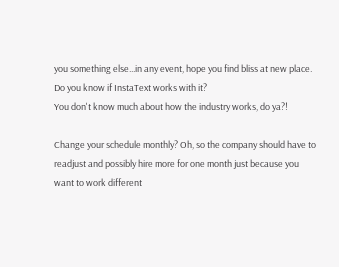you something else...in any event, hope you find bliss at new place.
Do you know if InstaText works with it?
You don't know much about how the industry works, do ya?!

Change your schedule monthly? Oh, so the company should have to readjust and possibly hire more for one month just because you want to work different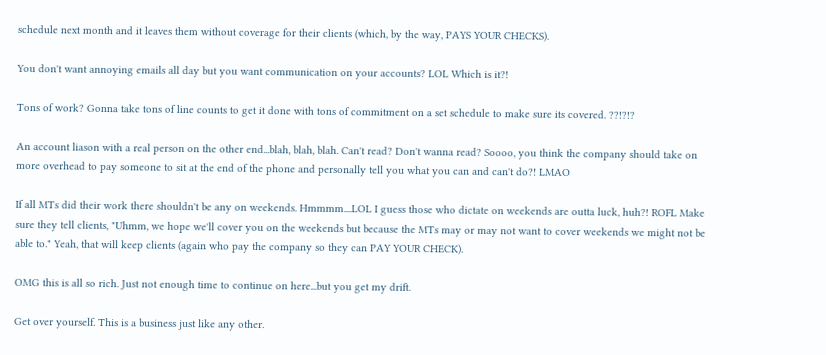schedule next month and it leaves them without coverage for their clients (which, by the way, PAYS YOUR CHECKS).

You don't want annoying emails all day but you want communication on your accounts? LOL Which is it?!

Tons of work? Gonna take tons of line counts to get it done with tons of commitment on a set schedule to make sure its covered. ??!?!?

An account liason with a real person on the other end...blah, blah, blah. Can't read? Don't wanna read? Soooo, you think the company should take on more overhead to pay someone to sit at the end of the phone and personally tell you what you can and can't do?! LMAO

If all MTs did their work there shouldn't be any on weekends. Hmmmm....LOL I guess those who dictate on weekends are outta luck, huh?! ROFL Make sure they tell clients, "Uhmm, we hope we'll cover you on the weekends but because the MTs may or may not want to cover weekends we might not be able to." Yeah, that will keep clients (again who pay the company so they can PAY YOUR CHECK).

OMG this is all so rich. Just not enough time to continue on here...but you get my drift.

Get over yourself. This is a business just like any other.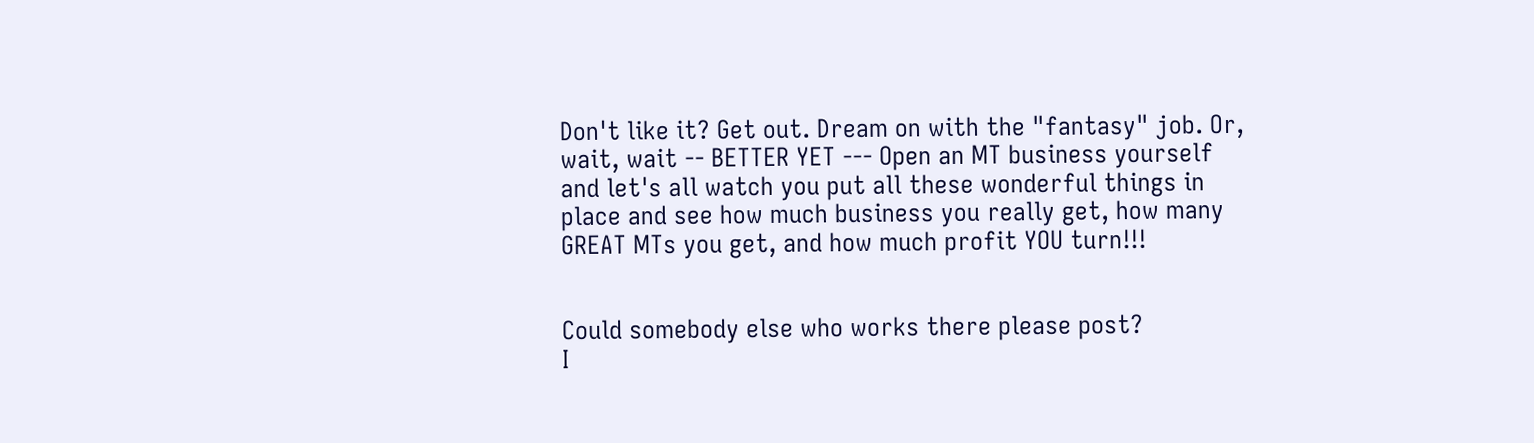Don't like it? Get out. Dream on with the "fantasy" job. Or, wait, wait -- BETTER YET --- Open an MT business yourself and let's all watch you put all these wonderful things in place and see how much business you really get, how many GREAT MTs you get, and how much profit YOU turn!!!


Could somebody else who works there please post?
I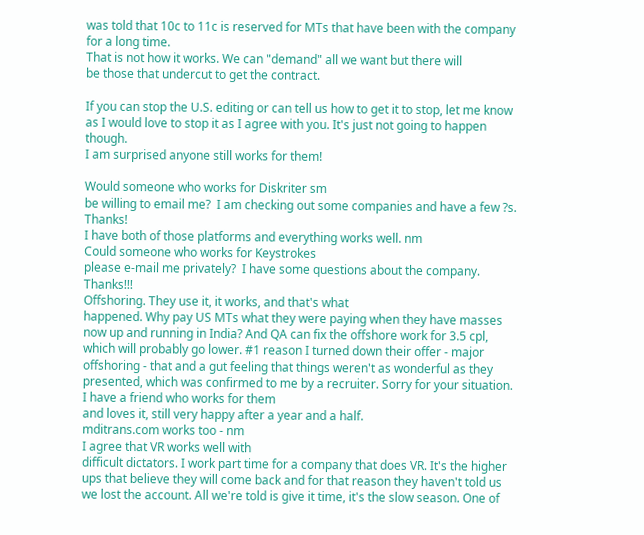was told that 10c to 11c is reserved for MTs that have been with the company for a long time.
That is not how it works. We can "demand" all we want but there will
be those that undercut to get the contract.

If you can stop the U.S. editing or can tell us how to get it to stop, let me know as I would love to stop it as I agree with you. It's just not going to happen though.
I am surprised anyone still works for them!

Would someone who works for Diskriter sm
be willing to email me?  I am checking out some companies and have a few ?s.  Thanks!
I have both of those platforms and everything works well. nm
Could someone who works for Keystrokes
please e-mail me privately?  I have some questions about the company.  Thanks!!!
Offshoring. They use it, it works, and that's what
happened. Why pay US MTs what they were paying when they have masses now up and running in India? And QA can fix the offshore work for 3.5 cpl, which will probably go lower. #1 reason I turned down their offer - major offshoring - that and a gut feeling that things weren't as wonderful as they presented, which was confirmed to me by a recruiter. Sorry for your situation.
I have a friend who works for them
and loves it, still very happy after a year and a half.
mditrans.com works too - nm
I agree that VR works well with
difficult dictators. I work part time for a company that does VR. It's the higher ups that believe they will come back and for that reason they haven't told us we lost the account. All we're told is give it time, it's the slow season. One of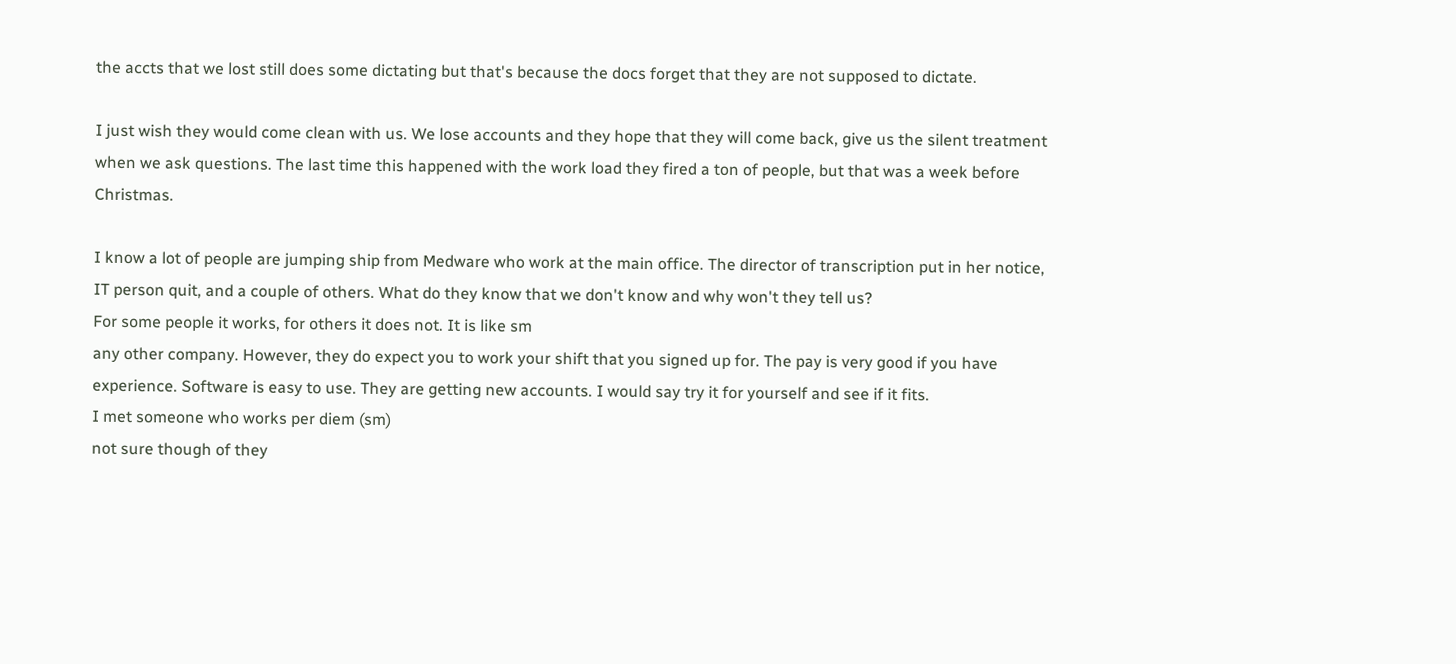the accts that we lost still does some dictating but that's because the docs forget that they are not supposed to dictate.

I just wish they would come clean with us. We lose accounts and they hope that they will come back, give us the silent treatment when we ask questions. The last time this happened with the work load they fired a ton of people, but that was a week before Christmas.

I know a lot of people are jumping ship from Medware who work at the main office. The director of transcription put in her notice, IT person quit, and a couple of others. What do they know that we don't know and why won't they tell us?
For some people it works, for others it does not. It is like sm
any other company. However, they do expect you to work your shift that you signed up for. The pay is very good if you have experience. Software is easy to use. They are getting new accounts. I would say try it for yourself and see if it fits.
I met someone who works per diem (sm)
not sure though of they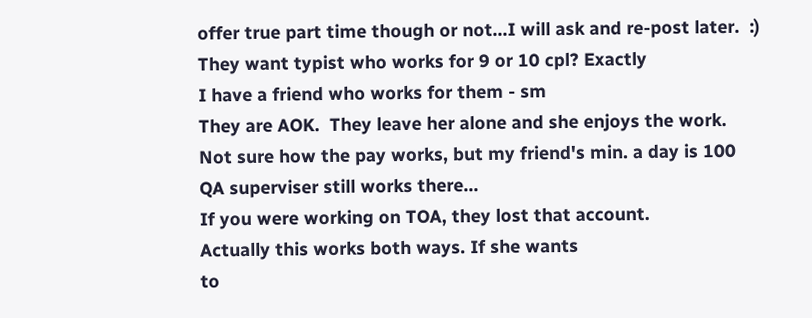offer true part time though or not...I will ask and re-post later.  :)
They want typist who works for 9 or 10 cpl? Exactly
I have a friend who works for them - sm
They are AOK.  They leave her alone and she enjoys the work.
Not sure how the pay works, but my friend's min. a day is 100
QA superviser still works there...
If you were working on TOA, they lost that account.
Actually this works both ways. If she wants
to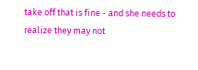take off that is fine - and she needs to realize they may not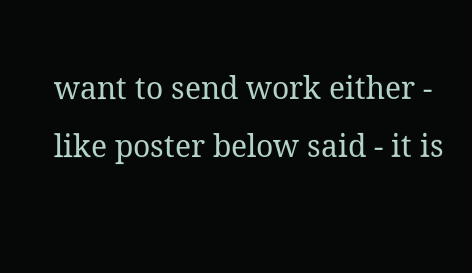want to send work either - like poster below said - it is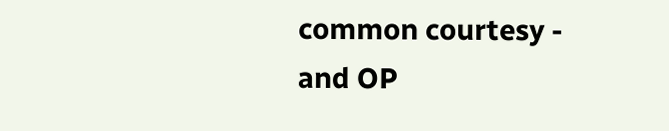common courtesy - and OP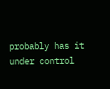probably has it under control